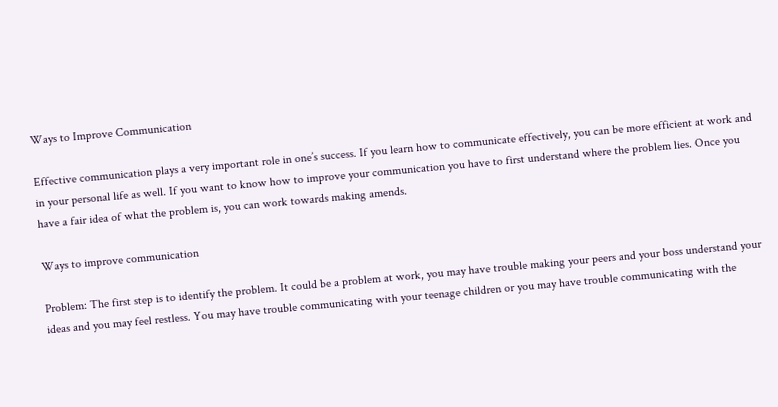Ways to Improve Communication

Effective communication plays a very important role in one’s success. If you learn how to communicate effectively, you can be more efficient at work and in your personal life as well. If you want to know how to improve your communication you have to first understand where the problem lies. Once you have a fair idea of what the problem is, you can work towards making amends.

Ways to improve communication

Problem: The first step is to identify the problem. It could be a problem at work, you may have trouble making your peers and your boss understand your ideas and you may feel restless. You may have trouble communicating with your teenage children or you may have trouble communicating with the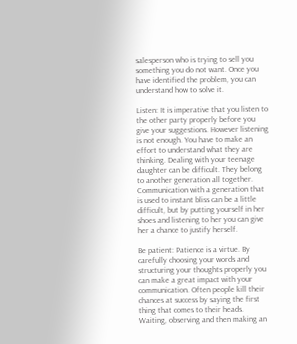salesperson who is trying to sell you something you do not want. Once you have identified the problem, you can understand how to solve it.

Listen: It is imperative that you listen to the other party properly before you give your suggestions. However listening is not enough. You have to make an effort to understand what they are thinking. Dealing with your teenage daughter can be difficult. They belong to another generation all together. Communication with a generation that is used to instant bliss can be a little difficult, but by putting yourself in her shoes and listening to her you can give her a chance to justify herself.

Be patient: Patience is a virtue. By carefully choosing your words and structuring your thoughts properly you can make a great impact with your communication. Often people kill their chances at success by saying the first thing that comes to their heads. Waiting, observing and then making an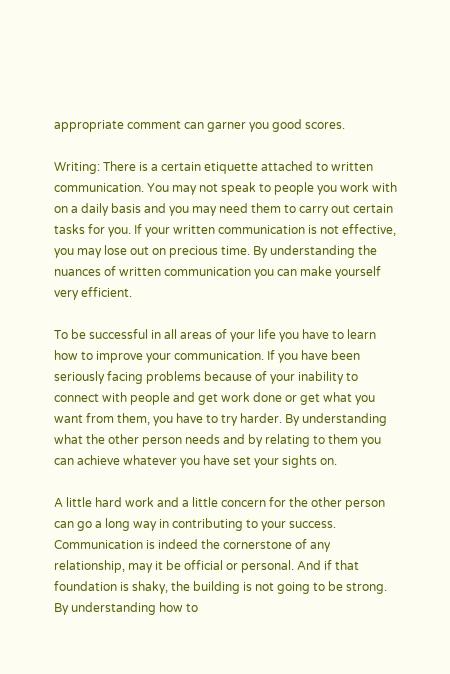appropriate comment can garner you good scores.

Writing: There is a certain etiquette attached to written communication. You may not speak to people you work with on a daily basis and you may need them to carry out certain tasks for you. If your written communication is not effective, you may lose out on precious time. By understanding the nuances of written communication you can make yourself very efficient.

To be successful in all areas of your life you have to learn how to improve your communication. If you have been seriously facing problems because of your inability to connect with people and get work done or get what you want from them, you have to try harder. By understanding what the other person needs and by relating to them you can achieve whatever you have set your sights on.

A little hard work and a little concern for the other person can go a long way in contributing to your success. Communication is indeed the cornerstone of any relationship, may it be official or personal. And if that foundation is shaky, the building is not going to be strong. By understanding how to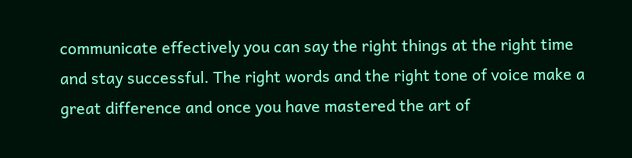communicate effectively you can say the right things at the right time and stay successful. The right words and the right tone of voice make a great difference and once you have mastered the art of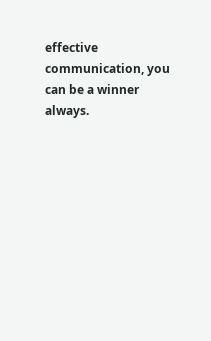effective communication, you can be a winner always.